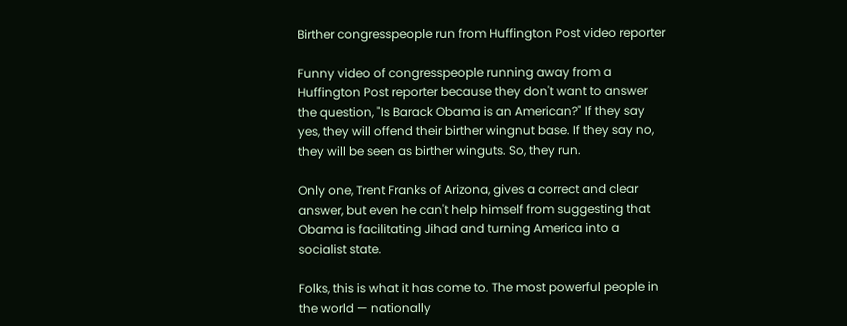Birther congresspeople run from Huffington Post video reporter

Funny video of congresspeople running away from a Huffington Post reporter because they don't want to answer the question, "Is Barack Obama is an American?" If they say yes, they will offend their birther wingnut base. If they say no, they will be seen as birther winguts. So, they run.

Only one, Trent Franks of Arizona, gives a correct and clear answer, but even he can't help himself from suggesting that Obama is facilitating Jihad and turning America into a socialist state.

Folks, this is what it has come to. The most powerful people in the world — nationally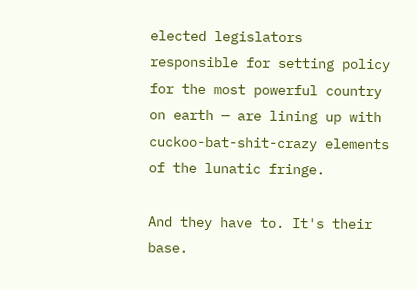elected legislators responsible for setting policy for the most powerful country on earth — are lining up with cuckoo-bat-shit-crazy elements of the lunatic fringe.

And they have to. It's their base.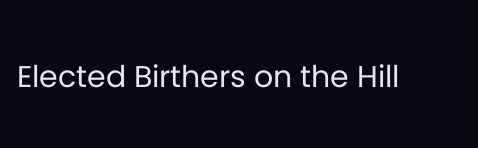Elected Birthers on the Hill